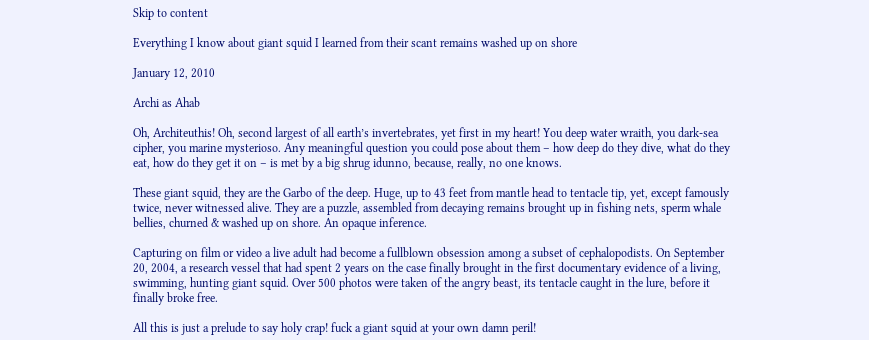Skip to content

Everything I know about giant squid I learned from their scant remains washed up on shore

January 12, 2010

Archi as Ahab

Oh, Architeuthis! Oh, second largest of all earth’s invertebrates, yet first in my heart! You deep water wraith, you dark-sea cipher, you marine mysterioso. Any meaningful question you could pose about them – how deep do they dive, what do they eat, how do they get it on – is met by a big shrug idunno, because, really, no one knows.

These giant squid, they are the Garbo of the deep. Huge, up to 43 feet from mantle head to tentacle tip, yet, except famously twice, never witnessed alive. They are a puzzle, assembled from decaying remains brought up in fishing nets, sperm whale bellies, churned & washed up on shore. An opaque inference.

Capturing on film or video a live adult had become a fullblown obsession among a subset of cephalopodists. On September 20, 2004, a research vessel that had spent 2 years on the case finally brought in the first documentary evidence of a living, swimming, hunting giant squid. Over 500 photos were taken of the angry beast, its tentacle caught in the lure, before it finally broke free.

All this is just a prelude to say holy crap! fuck a giant squid at your own damn peril!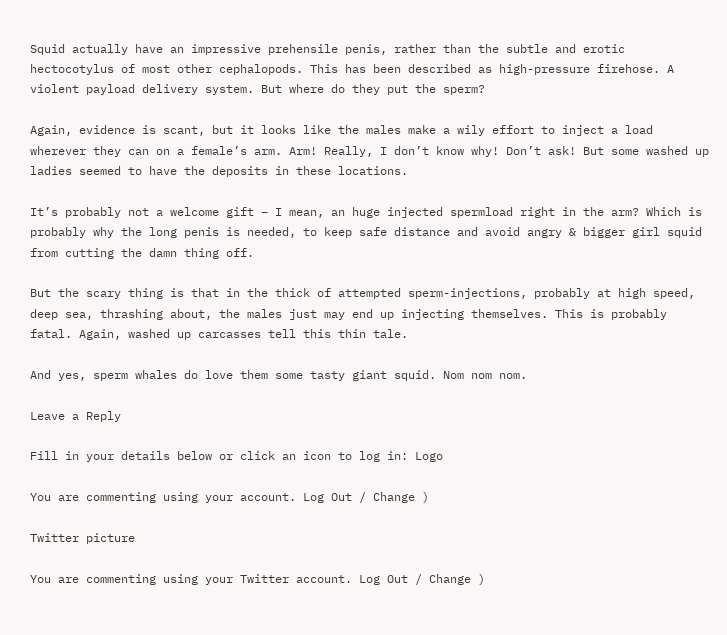Squid actually have an impressive prehensile penis, rather than the subtle and erotic hectocotylus of most other cephalopods. This has been described as high-pressure firehose. A violent payload delivery system. But where do they put the sperm?

Again, evidence is scant, but it looks like the males make a wily effort to inject a load wherever they can on a female’s arm. Arm! Really, I don’t know why! Don’t ask! But some washed up ladies seemed to have the deposits in these locations.

It’s probably not a welcome gift – I mean, an huge injected spermload right in the arm? Which is probably why the long penis is needed, to keep safe distance and avoid angry & bigger girl squid from cutting the damn thing off.

But the scary thing is that in the thick of attempted sperm-injections, probably at high speed, deep sea, thrashing about, the males just may end up injecting themselves. This is probably fatal. Again, washed up carcasses tell this thin tale.

And yes, sperm whales do love them some tasty giant squid. Nom nom nom.

Leave a Reply

Fill in your details below or click an icon to log in: Logo

You are commenting using your account. Log Out / Change )

Twitter picture

You are commenting using your Twitter account. Log Out / Change )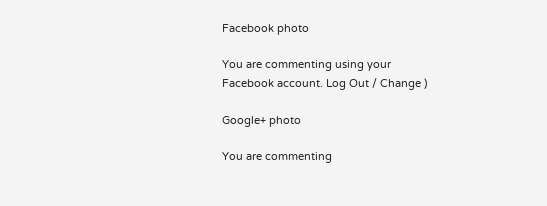Facebook photo

You are commenting using your Facebook account. Log Out / Change )

Google+ photo

You are commenting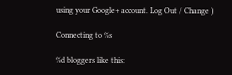using your Google+ account. Log Out / Change )

Connecting to %s

%d bloggers like this: